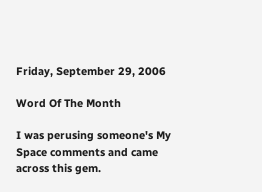Friday, September 29, 2006

Word Of The Month

I was perusing someone's My Space comments and came across this gem.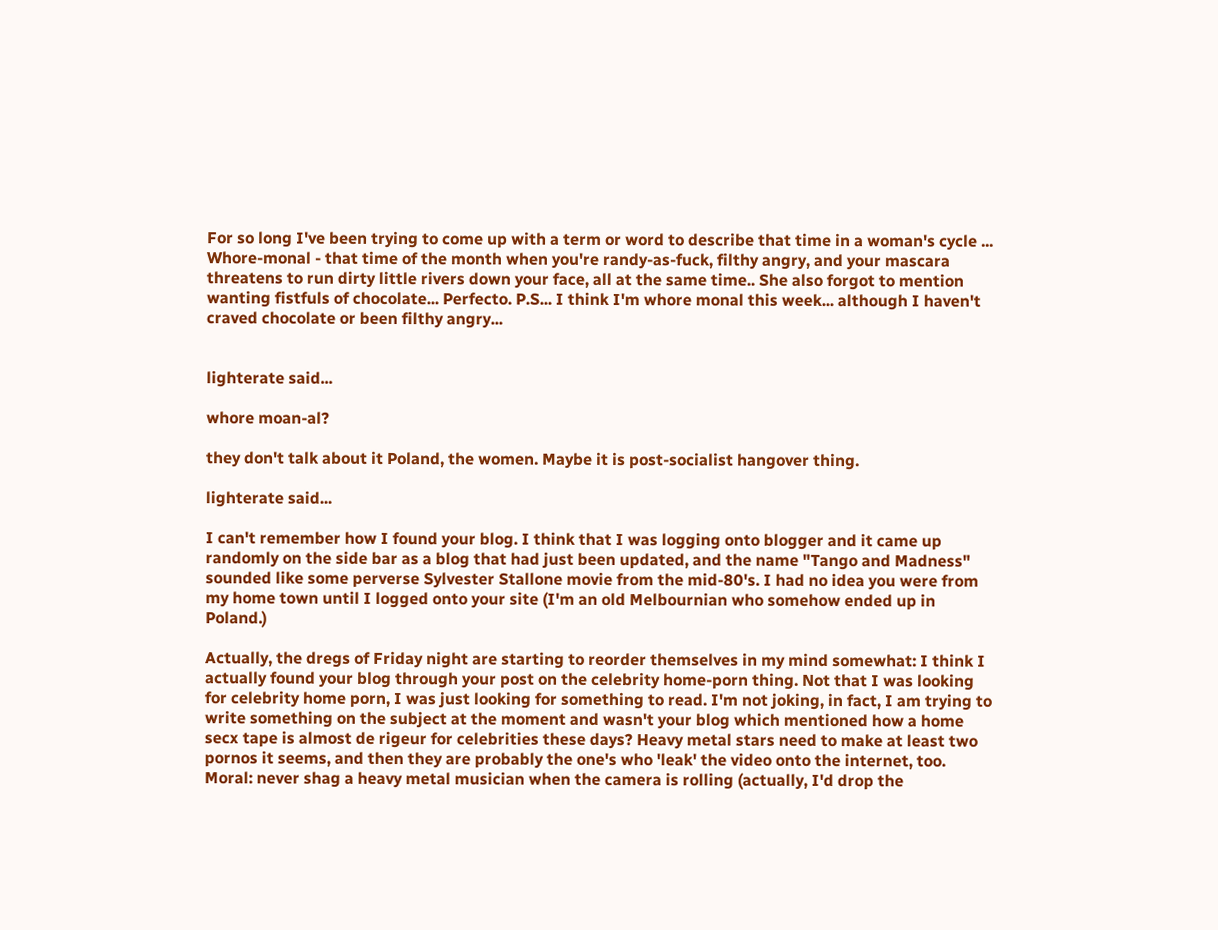For so long I've been trying to come up with a term or word to describe that time in a woman's cycle ... Whore-monal - that time of the month when you're randy-as-fuck, filthy angry, and your mascara threatens to run dirty little rivers down your face, all at the same time.. She also forgot to mention wanting fistfuls of chocolate... Perfecto. P.S... I think I'm whore monal this week... although I haven't craved chocolate or been filthy angry...


lighterate said...

whore moan-al?

they don't talk about it Poland, the women. Maybe it is post-socialist hangover thing.

lighterate said...

I can't remember how I found your blog. I think that I was logging onto blogger and it came up randomly on the side bar as a blog that had just been updated, and the name "Tango and Madness" sounded like some perverse Sylvester Stallone movie from the mid-80's. I had no idea you were from my home town until I logged onto your site (I'm an old Melbournian who somehow ended up in Poland.)

Actually, the dregs of Friday night are starting to reorder themselves in my mind somewhat: I think I actually found your blog through your post on the celebrity home-porn thing. Not that I was looking for celebrity home porn, I was just looking for something to read. I'm not joking, in fact, I am trying to write something on the subject at the moment and wasn't your blog which mentioned how a home secx tape is almost de rigeur for celebrities these days? Heavy metal stars need to make at least two pornos it seems, and then they are probably the one's who 'leak' the video onto the internet, too. Moral: never shag a heavy metal musician when the camera is rolling (actually, I'd drop the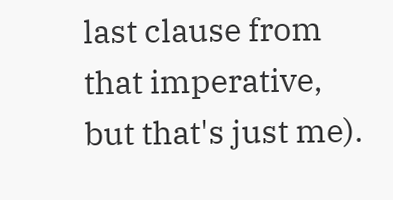last clause from that imperative, but that's just me).